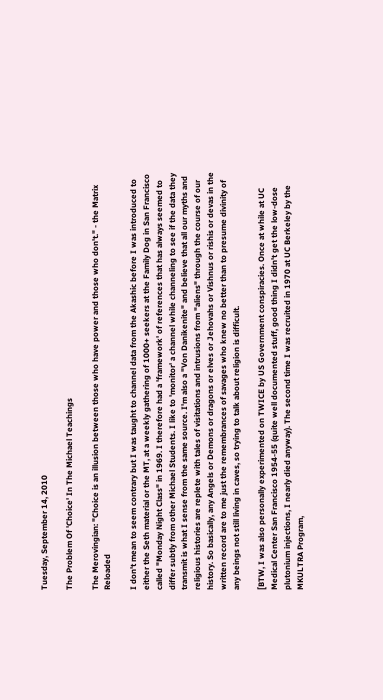Tuesday, September 14, 2010

The Problem Of 'Choice' In The Michael Teachings

The Merovingian: "Choice is an illusion between those who have power and those who don't." - the Matrix Reloaded

I don't mean to seem contrary but I was taught to channel data from the Akashic before I was introduced to either the Seth material or the MT, at a weekly gathering of 1000+ seekers at the Family Dog in San Francisco called "Monday Night Class" in 1969. I therefore had a 'framework' of references that has always seemed to differ subtly from other Michael Students. I like to 'monitor' a channel while channeling to see if the data they transmit is what I sense from the same source. I'm also a "Von Danikenite" and believe that all our myths and religious histories are replete with tales of visitations and intrusions from "aliens" through the course of our history. So basically, any Angels or Demons or dragons or elves or Jehovahs or Vishnus or rishis or devas in the written record are to me just the remembrances of savages who knew no better than to presume divinity of any beings not still living in caves, so trying to talk about religion is difficult.

[BTW, I was also personally experimented on TWICE by US Government conspiracies. Once at while at UC Medical Center San Francisco 1954-55 (quite well documented stuff, good thing I didn't get the low-dose plutonium injections, I nearly died anyway). The second time I was recruited in 1970 at UC Berkeley by the MKULTRA Program,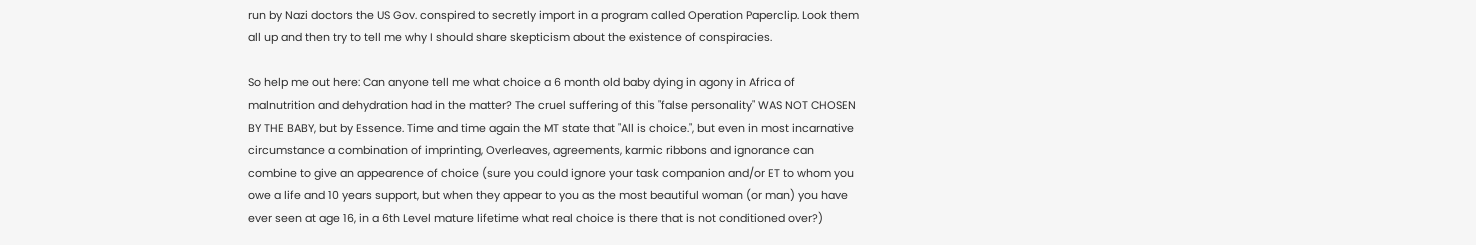run by Nazi doctors the US Gov. conspired to secretly import in a program called Operation Paperclip. Look them all up and then try to tell me why I should share skepticism about the existence of conspiracies.

So help me out here: Can anyone tell me what choice a 6 month old baby dying in agony in Africa of malnutrition and dehydration had in the matter? The cruel suffering of this "false personality" WAS NOT CHOSEN BY THE BABY, but by Essence. Time and time again the MT state that "All is choice.", but even in most incarnative circumstance a combination of imprinting, Overleaves, agreements, karmic ribbons and ignorance can combine to give an appearence of choice (sure you could ignore your task companion and/or ET to whom you owe a life and 10 years support, but when they appear to you as the most beautiful woman (or man) you have ever seen at age 16, in a 6th Level mature lifetime what real choice is there that is not conditioned over?)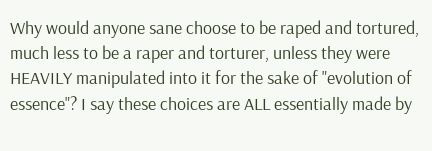Why would anyone sane choose to be raped and tortured, much less to be a raper and torturer, unless they were HEAVILY manipulated into it for the sake of "evolution of essence"? I say these choices are ALL essentially made by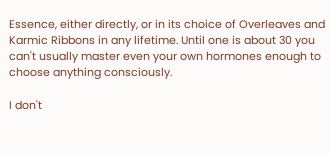Essence, either directly, or in its choice of Overleaves and Karmic Ribbons in any lifetime. Until one is about 30 you can't usually master even your own hormones enough to choose anything consciously.

I don't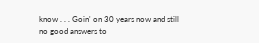know . . . Goin' on 30 years now and still no good answers to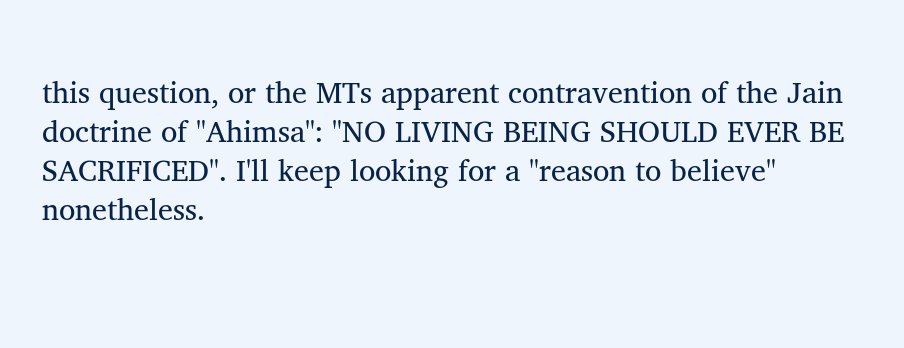this question, or the MTs apparent contravention of the Jain doctrine of "Ahimsa": "NO LIVING BEING SHOULD EVER BE SACRIFICED". I'll keep looking for a "reason to believe" nonetheless.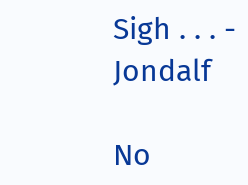Sigh . . . - Jondalf

No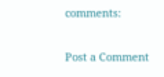comments:

Post a Comment